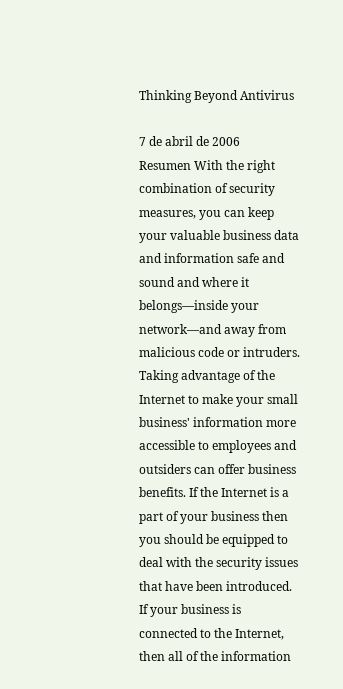Thinking Beyond Antivirus

7 de abril de 2006
Resumen With the right combination of security measures, you can keep your valuable business data and information safe and sound and where it belongs—inside your network—and away from malicious code or intruders.
Taking advantage of the Internet to make your small business' information more accessible to employees and outsiders can offer business benefits. If the Internet is a part of your business then you should be equipped to deal with the security issues that have been introduced. If your business is connected to the Internet, then all of the information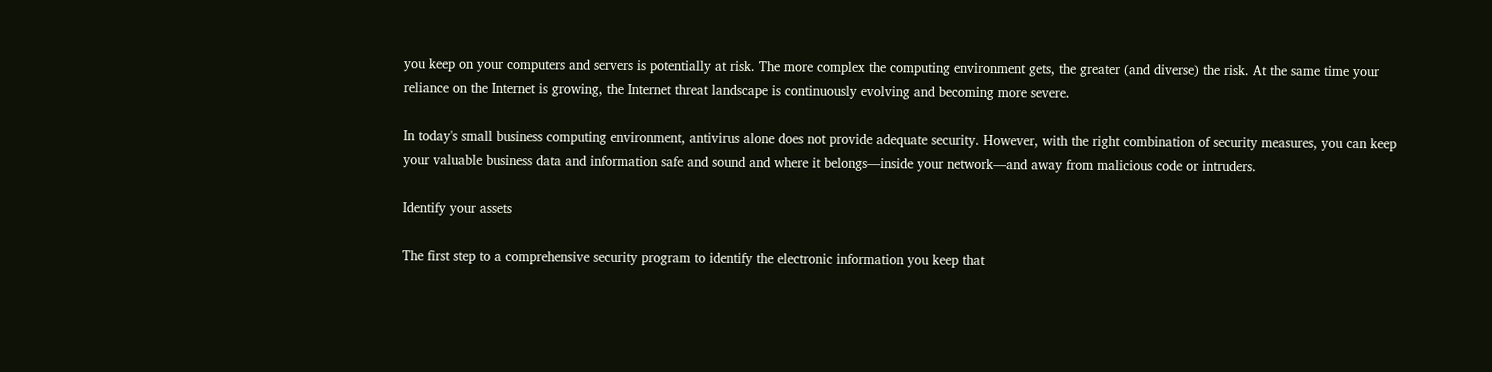you keep on your computers and servers is potentially at risk. The more complex the computing environment gets, the greater (and diverse) the risk. At the same time your reliance on the Internet is growing, the Internet threat landscape is continuously evolving and becoming more severe.

In today's small business computing environment, antivirus alone does not provide adequate security. However, with the right combination of security measures, you can keep your valuable business data and information safe and sound and where it belongs—inside your network—and away from malicious code or intruders.

Identify your assets

The first step to a comprehensive security program to identify the electronic information you keep that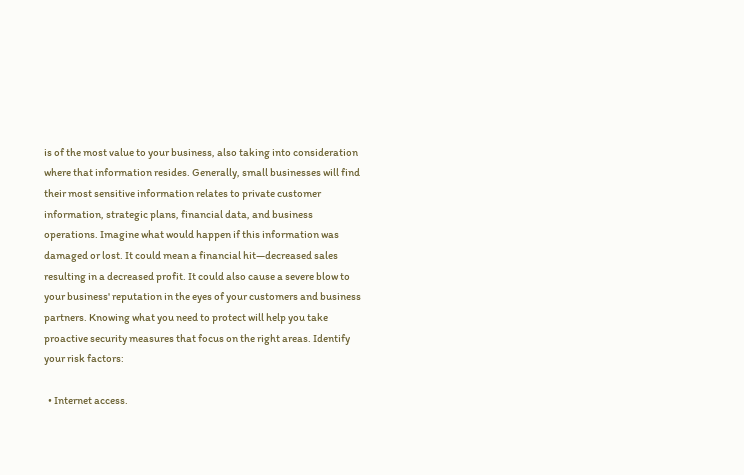is of the most value to your business, also taking into consideration where that information resides. Generally, small businesses will find their most sensitive information relates to private customer information, strategic plans, financial data, and business operations. Imagine what would happen if this information was damaged or lost. It could mean a financial hit—decreased sales resulting in a decreased profit. It could also cause a severe blow to your business' reputation in the eyes of your customers and business partners. Knowing what you need to protect will help you take proactive security measures that focus on the right areas. Identify your risk factors:

  • Internet access.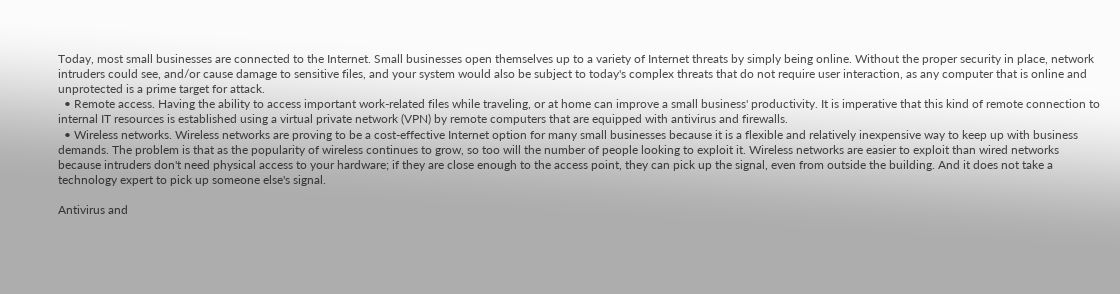Today, most small businesses are connected to the Internet. Small businesses open themselves up to a variety of Internet threats by simply being online. Without the proper security in place, network intruders could see, and/or cause damage to sensitive files, and your system would also be subject to today's complex threats that do not require user interaction, as any computer that is online and unprotected is a prime target for attack.
  • Remote access. Having the ability to access important work-related files while traveling, or at home can improve a small business' productivity. It is imperative that this kind of remote connection to internal IT resources is established using a virtual private network (VPN) by remote computers that are equipped with antivirus and firewalls.
  • Wireless networks. Wireless networks are proving to be a cost-effective Internet option for many small businesses because it is a flexible and relatively inexpensive way to keep up with business demands. The problem is that as the popularity of wireless continues to grow, so too will the number of people looking to exploit it. Wireless networks are easier to exploit than wired networks because intruders don't need physical access to your hardware; if they are close enough to the access point, they can pick up the signal, even from outside the building. And it does not take a technology expert to pick up someone else's signal.

Antivirus and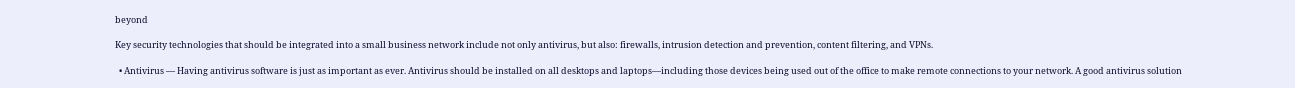beyond

Key security technologies that should be integrated into a small business network include not only antivirus, but also: firewalls, intrusion detection and prevention, content filtering, and VPNs.

  • Antivirus — Having antivirus software is just as important as ever. Antivirus should be installed on all desktops and laptops—including those devices being used out of the office to make remote connections to your network. A good antivirus solution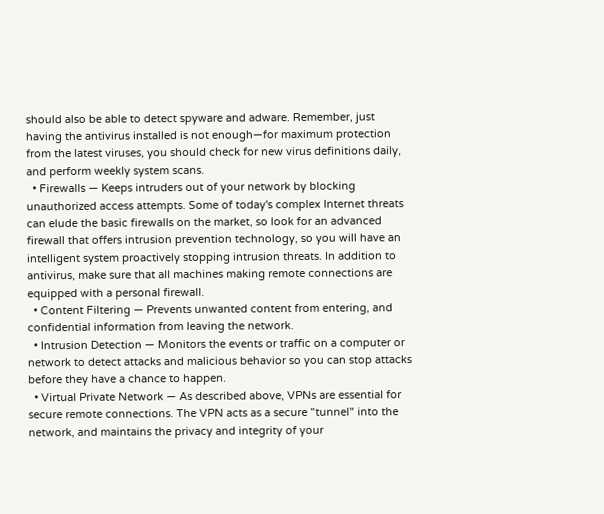should also be able to detect spyware and adware. Remember, just having the antivirus installed is not enough—for maximum protection from the latest viruses, you should check for new virus definitions daily, and perform weekly system scans.
  • Firewalls — Keeps intruders out of your network by blocking unauthorized access attempts. Some of today's complex Internet threats can elude the basic firewalls on the market, so look for an advanced firewall that offers intrusion prevention technology, so you will have an intelligent system proactively stopping intrusion threats. In addition to antivirus, make sure that all machines making remote connections are equipped with a personal firewall.
  • Content Filtering — Prevents unwanted content from entering, and confidential information from leaving the network.
  • Intrusion Detection — Monitors the events or traffic on a computer or network to detect attacks and malicious behavior so you can stop attacks before they have a chance to happen.
  • Virtual Private Network — As described above, VPNs are essential for secure remote connections. The VPN acts as a secure "tunnel" into the network, and maintains the privacy and integrity of your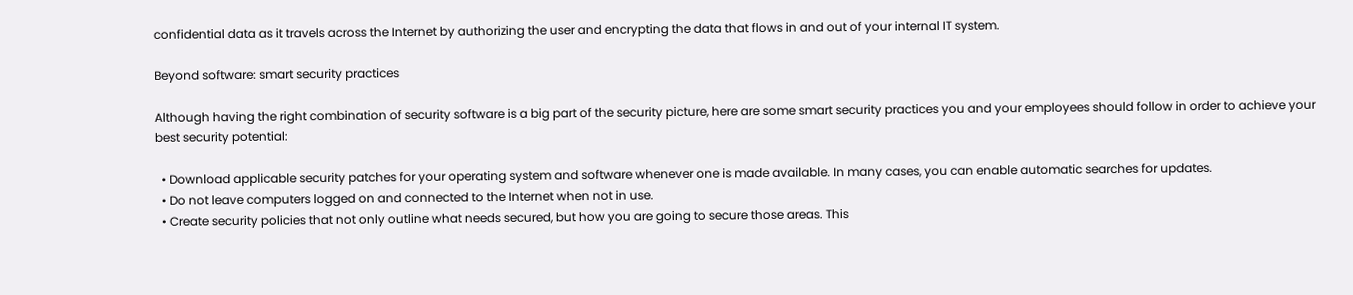confidential data as it travels across the Internet by authorizing the user and encrypting the data that flows in and out of your internal IT system.

Beyond software: smart security practices

Although having the right combination of security software is a big part of the security picture, here are some smart security practices you and your employees should follow in order to achieve your best security potential:

  • Download applicable security patches for your operating system and software whenever one is made available. In many cases, you can enable automatic searches for updates.
  • Do not leave computers logged on and connected to the Internet when not in use.
  • Create security policies that not only outline what needs secured, but how you are going to secure those areas. This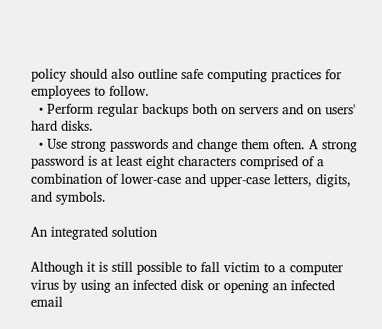policy should also outline safe computing practices for employees to follow.
  • Perform regular backups both on servers and on users' hard disks.
  • Use strong passwords and change them often. A strong password is at least eight characters comprised of a combination of lower-case and upper-case letters, digits, and symbols.

An integrated solution

Although it is still possible to fall victim to a computer virus by using an infected disk or opening an infected email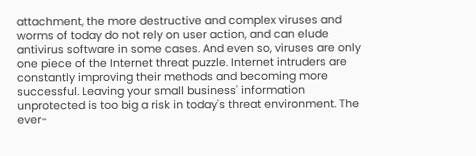attachment, the more destructive and complex viruses and worms of today do not rely on user action, and can elude antivirus software in some cases. And even so, viruses are only one piece of the Internet threat puzzle. Internet intruders are constantly improving their methods and becoming more successful. Leaving your small business' information unprotected is too big a risk in today's threat environment. The ever-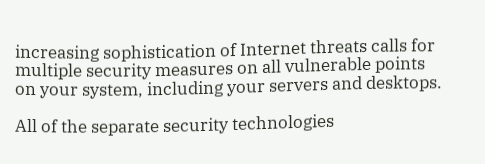increasing sophistication of Internet threats calls for multiple security measures on all vulnerable points on your system, including your servers and desktops.

All of the separate security technologies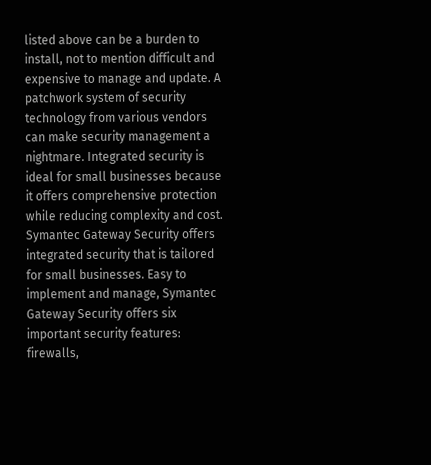listed above can be a burden to install, not to mention difficult and expensive to manage and update. A patchwork system of security technology from various vendors can make security management a nightmare. Integrated security is ideal for small businesses because it offers comprehensive protection while reducing complexity and cost. Symantec Gateway Security offers integrated security that is tailored for small businesses. Easy to implement and manage, Symantec Gateway Security offers six important security features: firewalls,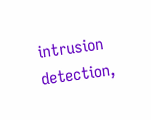intrusion detection,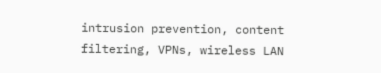intrusion prevention, content filtering, VPNs, wireless LAN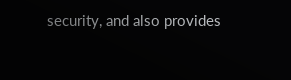security, and also provides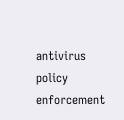antivirus policy enforcement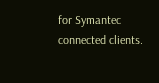for Symantec connected clients.